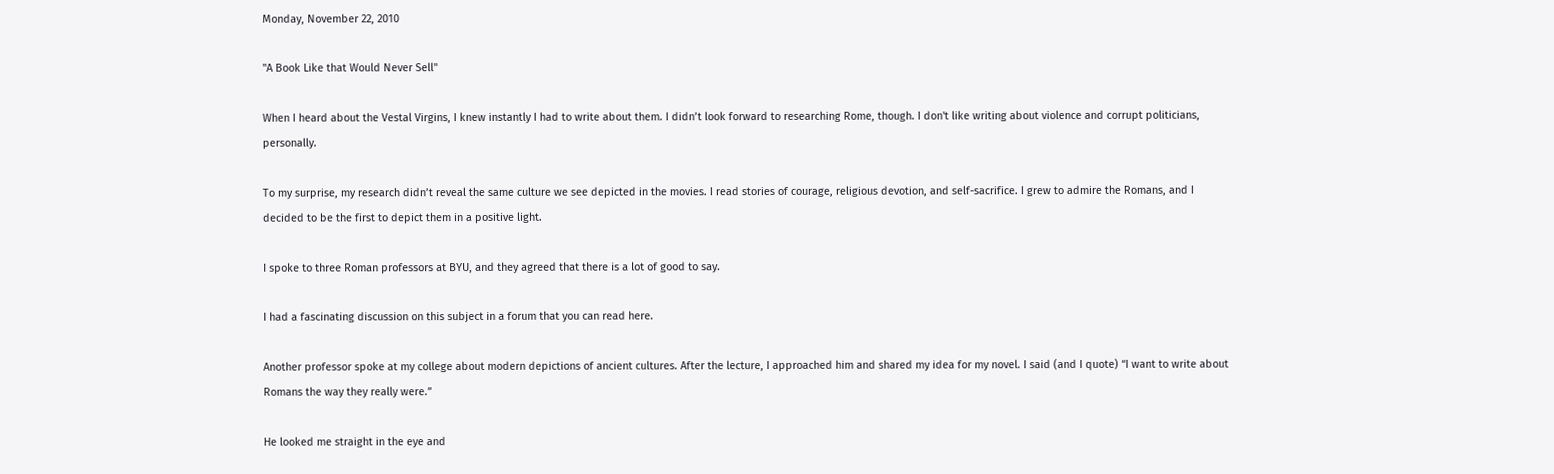Monday, November 22, 2010

"A Book Like that Would Never Sell"

When I heard about the Vestal Virgins, I knew instantly I had to write about them. I didn’t look forward to researching Rome, though. I don't like writing about violence and corrupt politicians, personally.

To my surprise, my research didn’t reveal the same culture we see depicted in the movies. I read stories of courage, religious devotion, and self-sacrifice. I grew to admire the Romans, and I decided to be the first to depict them in a positive light.

I spoke to three Roman professors at BYU, and they agreed that there is a lot of good to say.

I had a fascinating discussion on this subject in a forum that you can read here.

Another professor spoke at my college about modern depictions of ancient cultures. After the lecture, I approached him and shared my idea for my novel. I said (and I quote) “I want to write about Romans the way they really were.”

He looked me straight in the eye and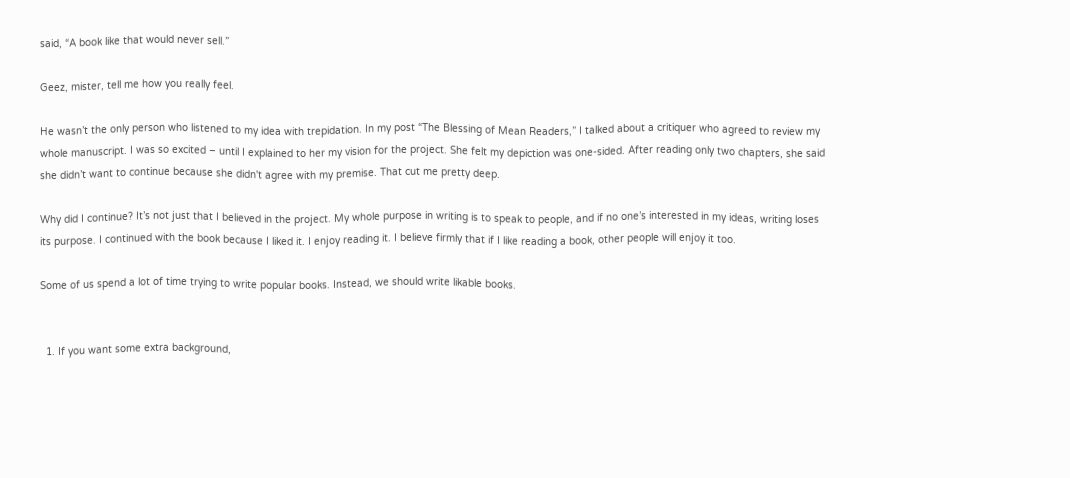said, “A book like that would never sell.”

Geez, mister, tell me how you really feel.

He wasn’t the only person who listened to my idea with trepidation. In my post “The Blessing of Mean Readers,” I talked about a critiquer who agreed to review my whole manuscript. I was so excited – until I explained to her my vision for the project. She felt my depiction was one-sided. After reading only two chapters, she said she didn’t want to continue because she didn't agree with my premise. That cut me pretty deep.

Why did I continue? It’s not just that I believed in the project. My whole purpose in writing is to speak to people, and if no one’s interested in my ideas, writing loses its purpose. I continued with the book because I liked it. I enjoy reading it. I believe firmly that if I like reading a book, other people will enjoy it too.

Some of us spend a lot of time trying to write popular books. Instead, we should write likable books.


  1. If you want some extra background,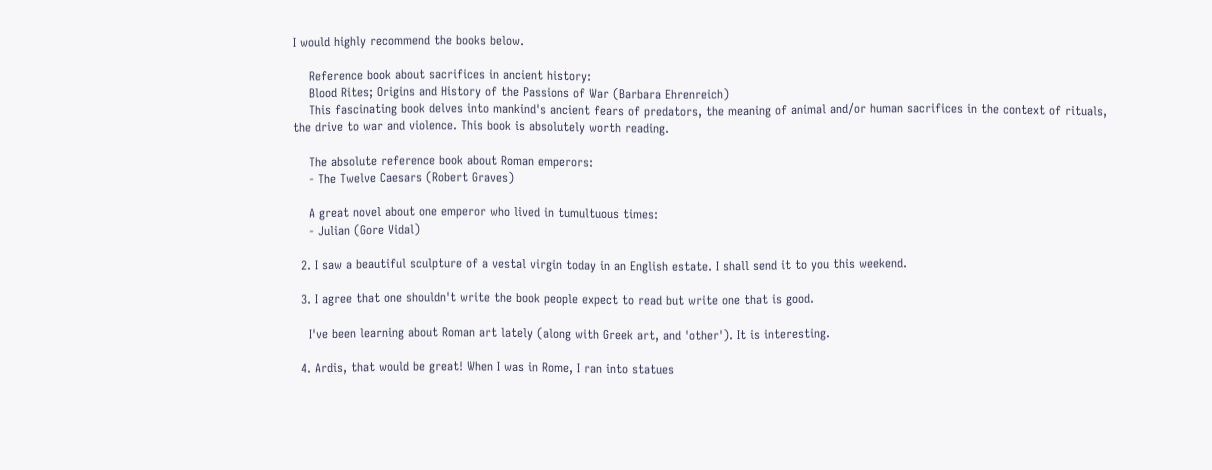I would highly recommend the books below.

    Reference book about sacrifices in ancient history:
    Blood Rites; Origins and History of the Passions of War (Barbara Ehrenreich)
    This fascinating book delves into mankind's ancient fears of predators, the meaning of animal and/or human sacrifices in the context of rituals, the drive to war and violence. This book is absolutely worth reading.

    The absolute reference book about Roman emperors:
    - The Twelve Caesars (Robert Graves)

    A great novel about one emperor who lived in tumultuous times:
    - Julian (Gore Vidal)

  2. I saw a beautiful sculpture of a vestal virgin today in an English estate. I shall send it to you this weekend.

  3. I agree that one shouldn't write the book people expect to read but write one that is good.

    I've been learning about Roman art lately (along with Greek art, and 'other'). It is interesting.

  4. Ardis, that would be great! When I was in Rome, I ran into statues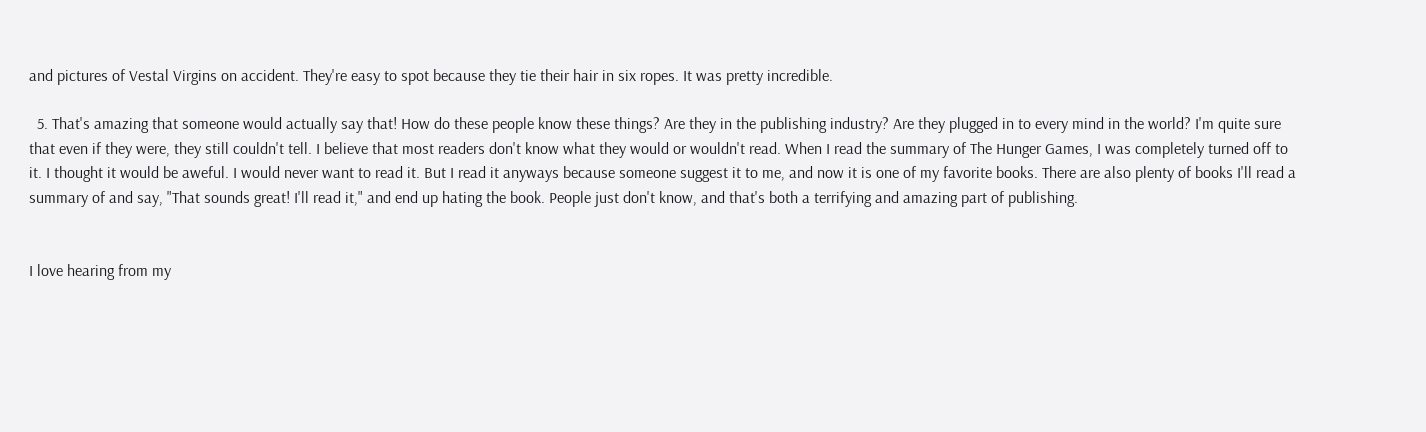and pictures of Vestal Virgins on accident. They're easy to spot because they tie their hair in six ropes. It was pretty incredible.

  5. That's amazing that someone would actually say that! How do these people know these things? Are they in the publishing industry? Are they plugged in to every mind in the world? I'm quite sure that even if they were, they still couldn't tell. I believe that most readers don't know what they would or wouldn't read. When I read the summary of The Hunger Games, I was completely turned off to it. I thought it would be aweful. I would never want to read it. But I read it anyways because someone suggest it to me, and now it is one of my favorite books. There are also plenty of books I'll read a summary of and say, "That sounds great! I'll read it," and end up hating the book. People just don't know, and that's both a terrifying and amazing part of publishing.


I love hearing from my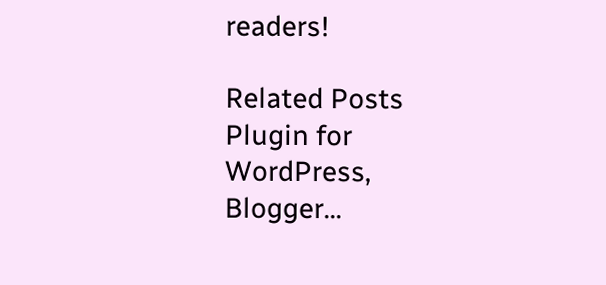readers!

Related Posts Plugin for WordPress, Blogger...